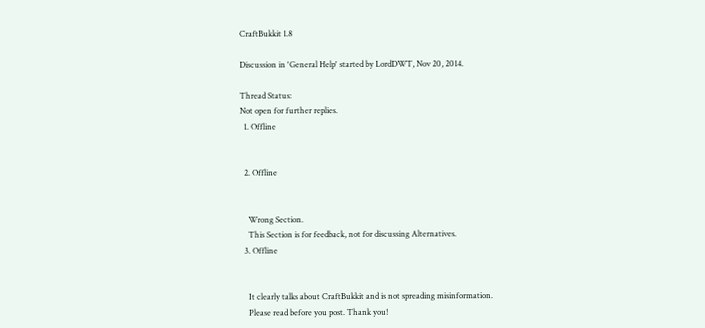CraftBukkit 1.8

Discussion in 'General Help' started by LordDWT, Nov 20, 2014.

Thread Status:
Not open for further replies.
  1. Offline


  2. Offline


    Wrong Section.
    This Section is for feedback, not for discussing Alternatives.
  3. Offline


    It clearly talks about CraftBukkit and is not spreading misinformation.
    Please read before you post. Thank you!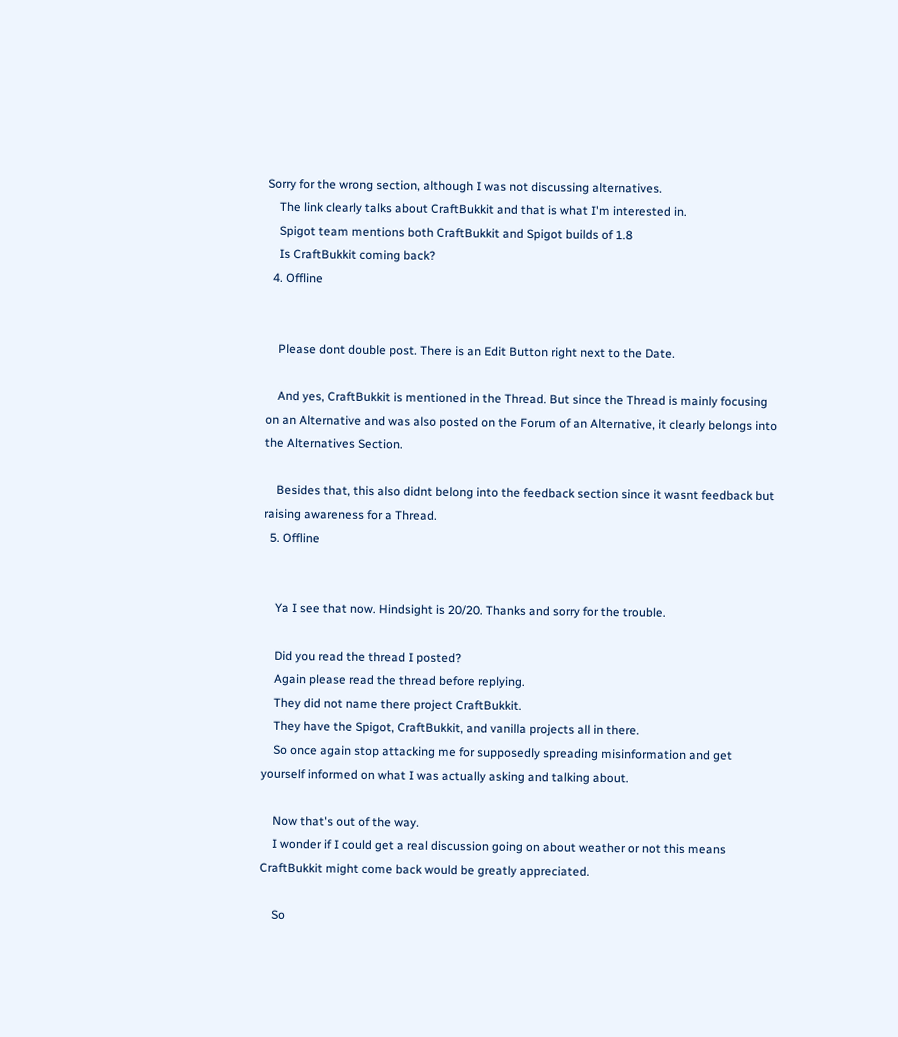Sorry for the wrong section, although I was not discussing alternatives.
    The link clearly talks about CraftBukkit and that is what I'm interested in.
    Spigot team mentions both CraftBukkit and Spigot builds of 1.8
    Is CraftBukkit coming back?
  4. Offline


    Please dont double post. There is an Edit Button right next to the Date.

    And yes, CraftBukkit is mentioned in the Thread. But since the Thread is mainly focusing on an Alternative and was also posted on the Forum of an Alternative, it clearly belongs into the Alternatives Section.

    Besides that, this also didnt belong into the feedback section since it wasnt feedback but raising awareness for a Thread.
  5. Offline


    Ya I see that now. Hindsight is 20/20. Thanks and sorry for the trouble.

    Did you read the thread I posted?
    Again please read the thread before replying.
    They did not name there project CraftBukkit.
    They have the Spigot, CraftBukkit, and vanilla projects all in there.
    So once again stop attacking me for supposedly spreading misinformation and get yourself informed on what I was actually asking and talking about.

    Now that's out of the way.
    I wonder if I could get a real discussion going on about weather or not this means CraftBukkit might come back would be greatly appreciated.

    So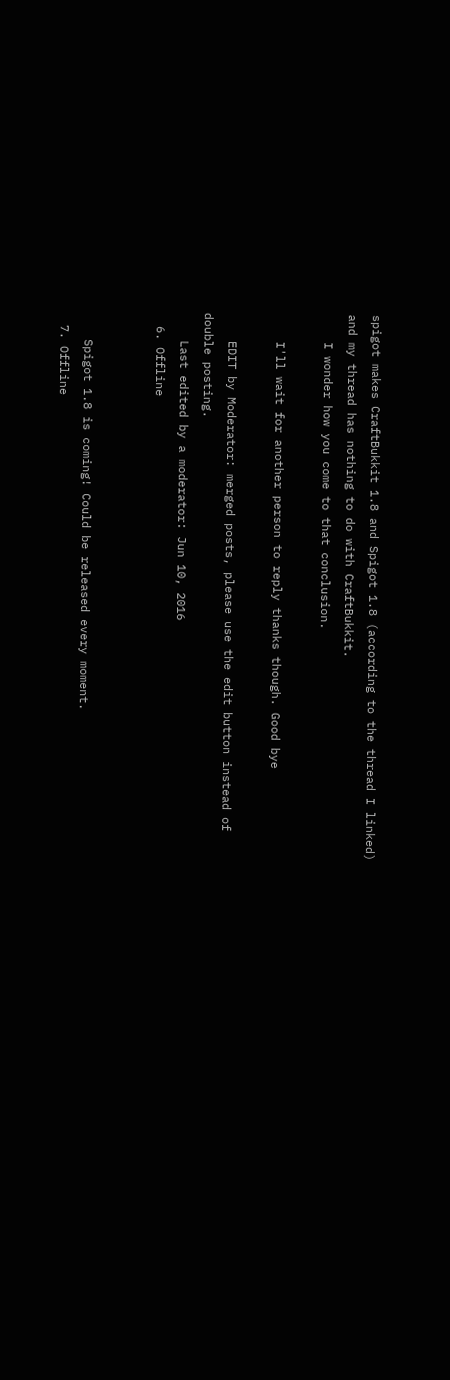spigot makes CraftBukkit 1.8 and Spigot 1.8 (according to the thread I linked) and my thread has nothing to do with CraftBukkit.
    I wonder how you come to that conclusion.

    I'll wait for another person to reply thanks though. Good bye

    EDIT by Moderator: merged posts, please use the edit button instead of double posting.
    Last edited by a moderator: Jun 10, 2016
  6. Offline


    Spigot 1.8 is coming! Could be released every moment.
  7. Offline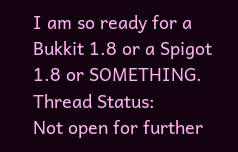I am so ready for a Bukkit 1.8 or a Spigot 1.8 or SOMETHING.
Thread Status:
Not open for further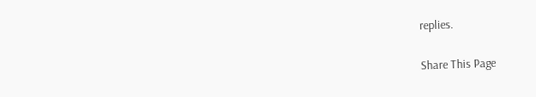replies.

Share This Page